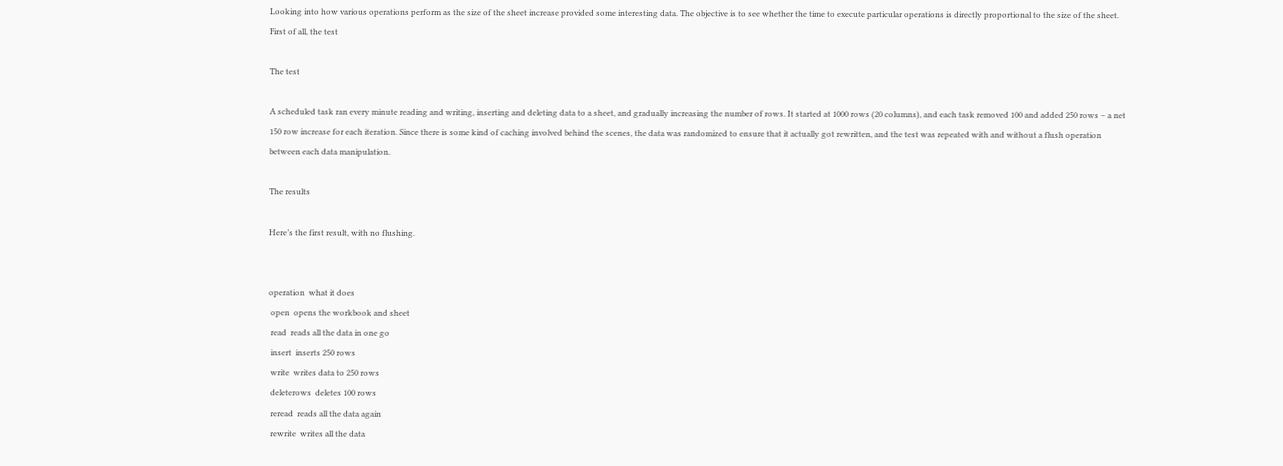Looking into how various operations perform as the size of the sheet increase provided some interesting data. The objective is to see whether the time to execute particular operations is directly proportional to the size of the sheet.
First of all, the test

The test

A scheduled task ran every minute reading and writing, inserting and deleting data to a sheet, and gradually increasing the number of rows. It started at 1000 rows (20 columns), and each task removed 100 and added 250 rows – a net 150 row increase for each iteration. Since there is some kind of caching involved behind the scenes, the data was randomized to ensure that it actually got rewritten, and the test was repeated with and without a flush operation between each data manipulation.

The results

Here’s the first result, with no flushing.


operation  what it does
 open  opens the workbook and sheet
 read  reads all the data in one go
 insert  inserts 250 rows
 write  writes data to 250 rows
 deleterows  deletes 100 rows
 reread  reads all the data again
 rewrite  writes all the data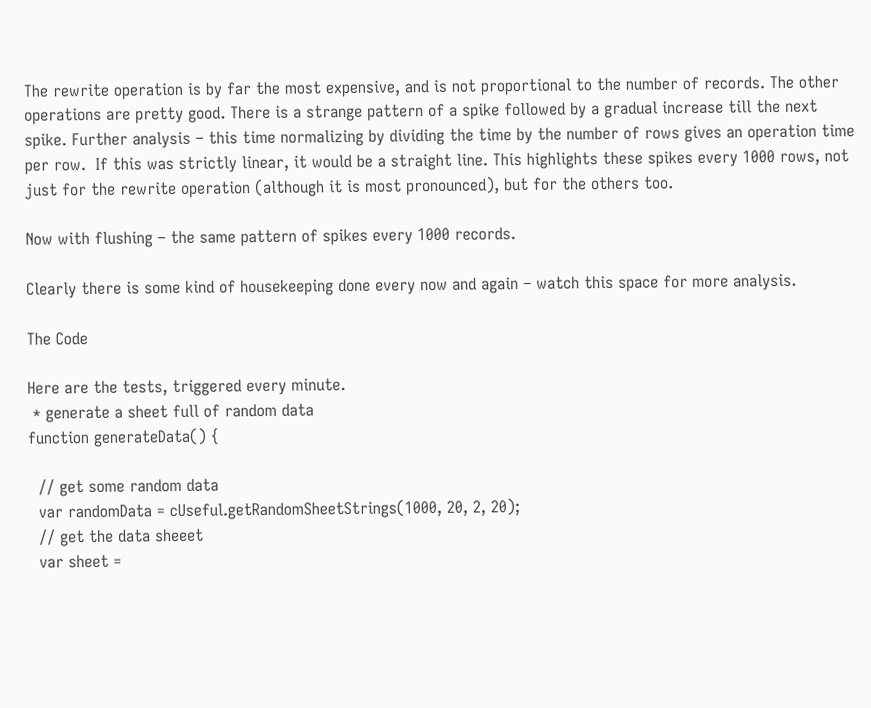The rewrite operation is by far the most expensive, and is not proportional to the number of records. The other operations are pretty good. There is a strange pattern of a spike followed by a gradual increase till the next spike. Further analysis – this time normalizing by dividing the time by the number of rows gives an operation time per row.  If this was strictly linear, it would be a straight line. This highlights these spikes every 1000 rows, not just for the rewrite operation (although it is most pronounced), but for the others too.

Now with flushing – the same pattern of spikes every 1000 records.

Clearly there is some kind of housekeeping done every now and again – watch this space for more analysis.

The Code

Here are the tests, triggered every minute.
 * generate a sheet full of random data
function generateData() {

  // get some random data
  var randomData = cUseful.getRandomSheetStrings(1000, 20, 2, 20);
  // get the data sheeet
  var sheet =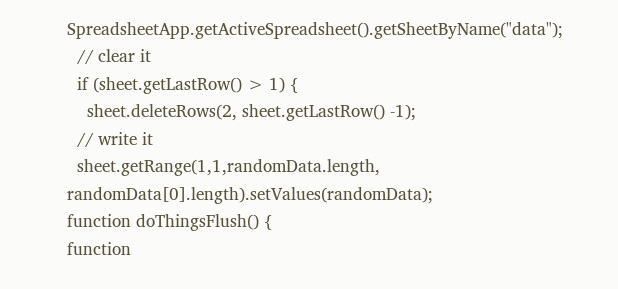SpreadsheetApp.getActiveSpreadsheet().getSheetByName("data");
  // clear it
  if (sheet.getLastRow() > 1) {
    sheet.deleteRows(2, sheet.getLastRow() -1);
  // write it
  sheet.getRange(1,1,randomData.length, randomData[0].length).setValues(randomData);
function doThingsFlush() {
function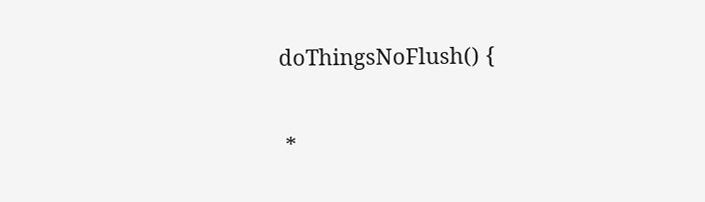doThingsNoFlush() {

 *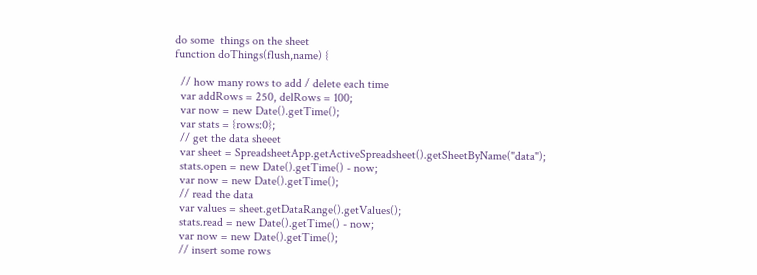do some  things on the sheet
function doThings(flush,name) {

  // how many rows to add / delete each time
  var addRows = 250, delRows = 100;
  var now = new Date().getTime();
  var stats = {rows:0};
  // get the data sheeet
  var sheet = SpreadsheetApp.getActiveSpreadsheet().getSheetByName("data");
  stats.open = new Date().getTime() - now;
  var now = new Date().getTime();
  // read the data
  var values = sheet.getDataRange().getValues();
  stats.read = new Date().getTime() - now;
  var now = new Date().getTime();
  // insert some rows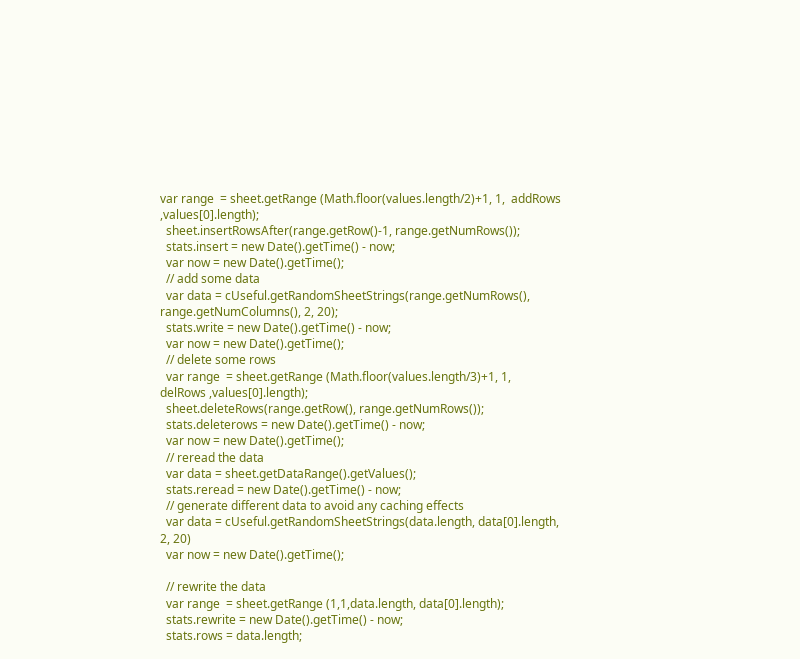var range  = sheet.getRange (Math.floor(values.length/2)+1, 1,  addRows ,values[0].length);
  sheet.insertRowsAfter(range.getRow()-1, range.getNumRows());
  stats.insert = new Date().getTime() - now;
  var now = new Date().getTime();
  // add some data
  var data = cUseful.getRandomSheetStrings(range.getNumRows(), range.getNumColumns(), 2, 20);
  stats.write = new Date().getTime() - now;
  var now = new Date().getTime();
  // delete some rows
  var range  = sheet.getRange (Math.floor(values.length/3)+1, 1,  delRows ,values[0].length);
  sheet.deleteRows(range.getRow(), range.getNumRows());
  stats.deleterows = new Date().getTime() - now;
  var now = new Date().getTime();
  // reread the data
  var data = sheet.getDataRange().getValues();
  stats.reread = new Date().getTime() - now;
  // generate different data to avoid any caching effects
  var data = cUseful.getRandomSheetStrings(data.length, data[0].length, 2, 20)
  var now = new Date().getTime();

  // rewrite the data
  var range  = sheet.getRange (1,1,data.length, data[0].length);
  stats.rewrite = new Date().getTime() - now;
  stats.rows = data.length;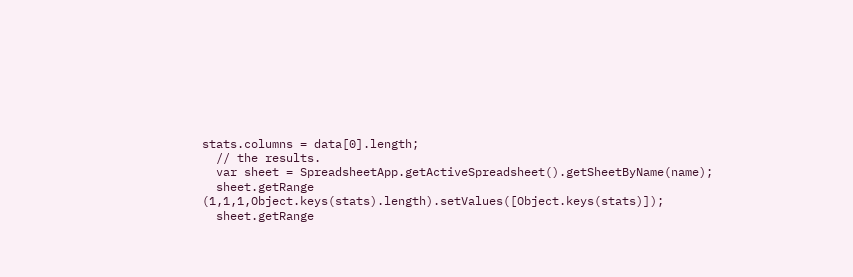stats.columns = data[0].length;
  // the results.
  var sheet = SpreadsheetApp.getActiveSpreadsheet().getSheetByName(name);
  sheet.getRange (1,1,1,Object.keys(stats).length).setValues([Object.keys(stats)]);
  sheet.getRange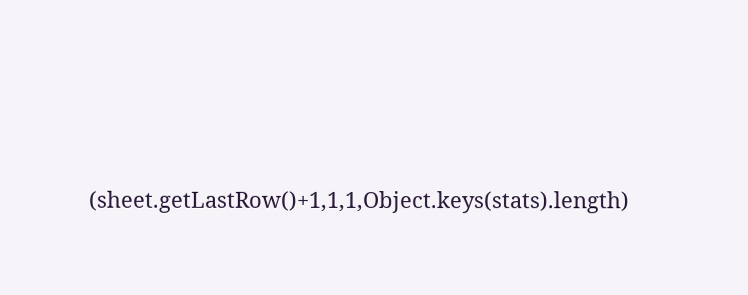(sheet.getLastRow()+1,1,1,Object.keys(stats).length)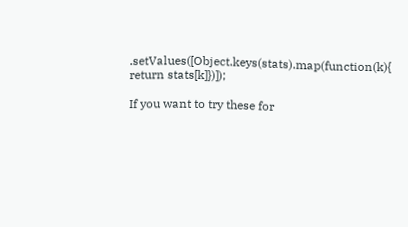.setValues([Object.keys(stats).map(function(k){ return stats[k]})]);

If you want to try these for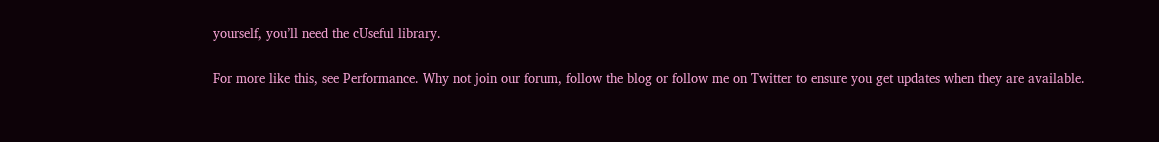yourself, you’ll need the cUseful library.

For more like this, see Performance. Why not join our forum, follow the blog or follow me on Twitter to ensure you get updates when they are available.